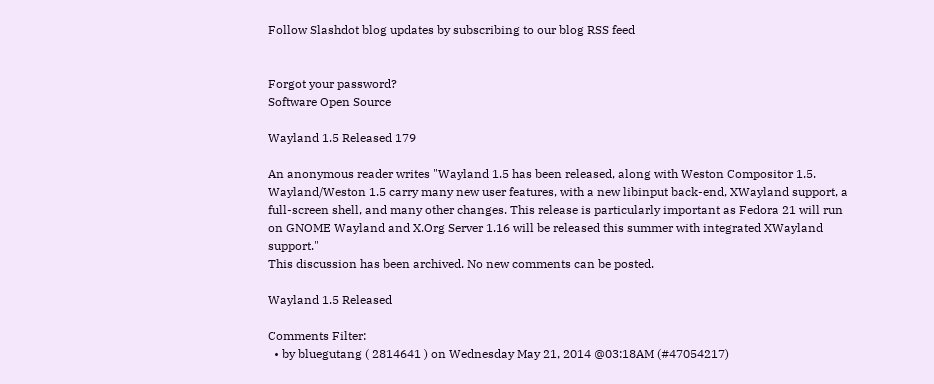Follow Slashdot blog updates by subscribing to our blog RSS feed


Forgot your password?
Software Open Source

Wayland 1.5 Released 179

An anonymous reader writes "Wayland 1.5 has been released, along with Weston Compositor 1.5. Wayland/Weston 1.5 carry many new user features, with a new libinput back-end, XWayland support, a full-screen shell, and many other changes. This release is particularly important as Fedora 21 will run on GNOME Wayland and X.Org Server 1.16 will be released this summer with integrated XWayland support."
This discussion has been archived. No new comments can be posted.

Wayland 1.5 Released

Comments Filter:
  • by bluegutang ( 2814641 ) on Wednesday May 21, 2014 @03:18AM (#47054217)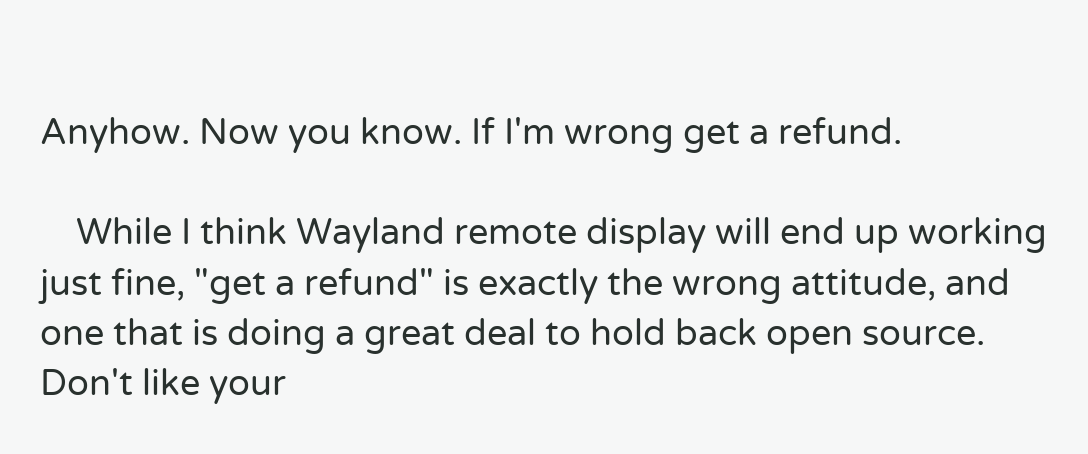Anyhow. Now you know. If I'm wrong get a refund.

    While I think Wayland remote display will end up working just fine, "get a refund" is exactly the wrong attitude, and one that is doing a great deal to hold back open source. Don't like your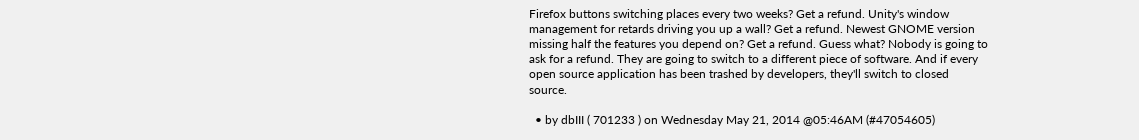Firefox buttons switching places every two weeks? Get a refund. Unity's window management for retards driving you up a wall? Get a refund. Newest GNOME version missing half the features you depend on? Get a refund. Guess what? Nobody is going to ask for a refund. They are going to switch to a different piece of software. And if every open source application has been trashed by developers, they'll switch to closed source.

  • by dbIII ( 701233 ) on Wednesday May 21, 2014 @05:46AM (#47054605)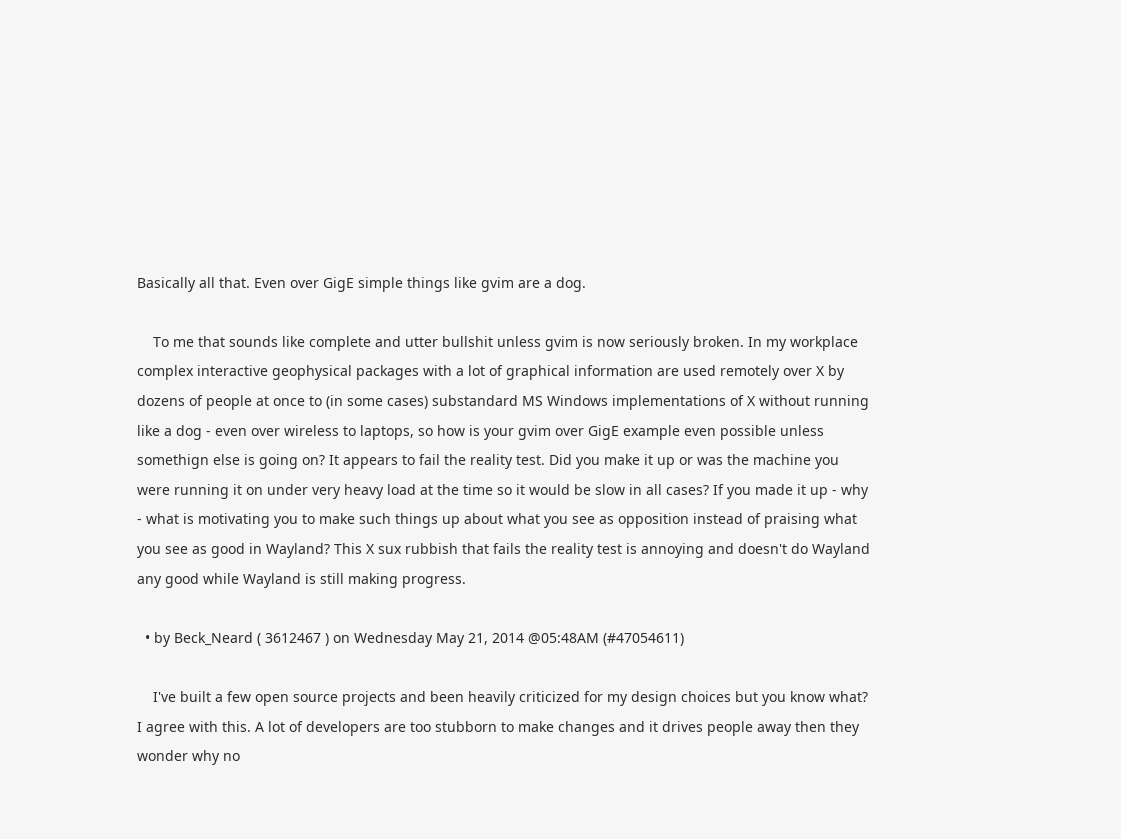Basically all that. Even over GigE simple things like gvim are a dog.

    To me that sounds like complete and utter bullshit unless gvim is now seriously broken. In my workplace complex interactive geophysical packages with a lot of graphical information are used remotely over X by dozens of people at once to (in some cases) substandard MS Windows implementations of X without running like a dog - even over wireless to laptops, so how is your gvim over GigE example even possible unless somethign else is going on? It appears to fail the reality test. Did you make it up or was the machine you were running it on under very heavy load at the time so it would be slow in all cases? If you made it up - why - what is motivating you to make such things up about what you see as opposition instead of praising what you see as good in Wayland? This X sux rubbish that fails the reality test is annoying and doesn't do Wayland any good while Wayland is still making progress.

  • by Beck_Neard ( 3612467 ) on Wednesday May 21, 2014 @05:48AM (#47054611)

    I've built a few open source projects and been heavily criticized for my design choices but you know what? I agree with this. A lot of developers are too stubborn to make changes and it drives people away then they wonder why no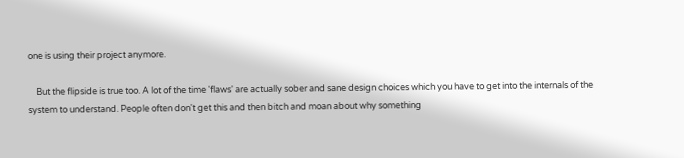one is using their project anymore.

    But the flipside is true too. A lot of the time 'flaws' are actually sober and sane design choices which you have to get into the internals of the system to understand. People often don't get this and then bitch and moan about why something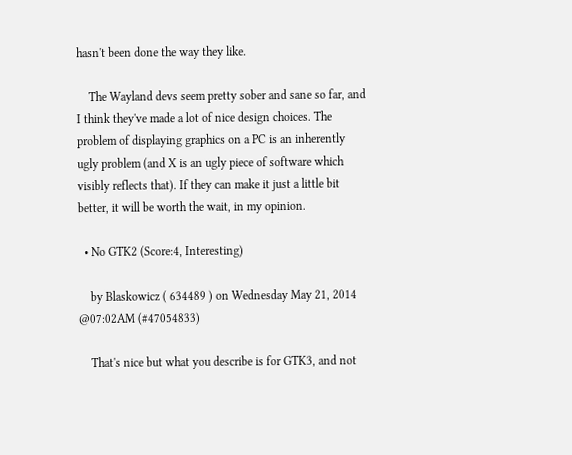hasn't been done the way they like.

    The Wayland devs seem pretty sober and sane so far, and I think they've made a lot of nice design choices. The problem of displaying graphics on a PC is an inherently ugly problem (and X is an ugly piece of software which visibly reflects that). If they can make it just a little bit better, it will be worth the wait, in my opinion.

  • No GTK2 (Score:4, Interesting)

    by Blaskowicz ( 634489 ) on Wednesday May 21, 2014 @07:02AM (#47054833)

    That's nice but what you describe is for GTK3, and not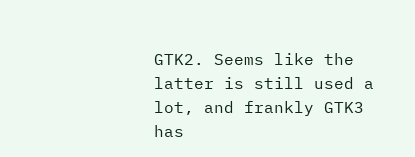GTK2. Seems like the latter is still used a lot, and frankly GTK3 has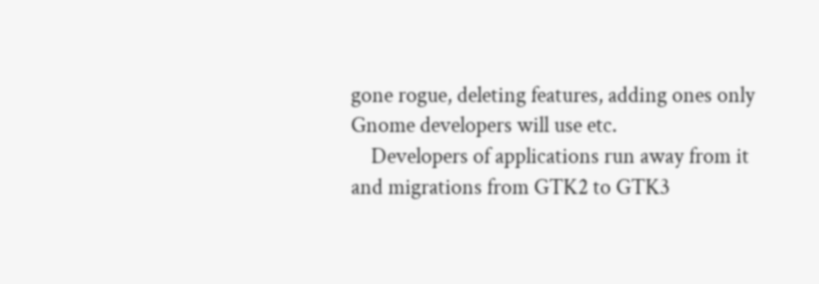gone rogue, deleting features, adding ones only Gnome developers will use etc.
    Developers of applications run away from it and migrations from GTK2 to GTK3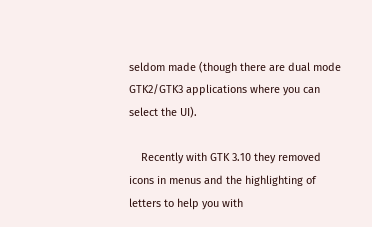seldom made (though there are dual mode GTK2/GTK3 applications where you can select the UI).

    Recently with GTK 3.10 they removed icons in menus and the highlighting of letters to help you with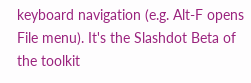keyboard navigation (e.g. Alt-F opens File menu). It's the Slashdot Beta of the toolkit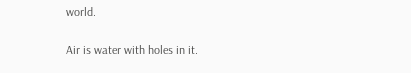world.

Air is water with holes in it.